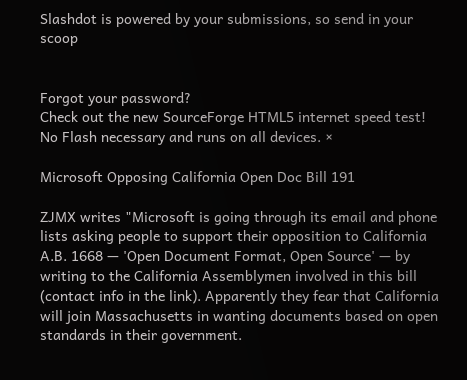Slashdot is powered by your submissions, so send in your scoop


Forgot your password?
Check out the new SourceForge HTML5 internet speed test! No Flash necessary and runs on all devices. ×

Microsoft Opposing California Open Doc Bill 191

ZJMX writes "Microsoft is going through its email and phone lists asking people to support their opposition to California A.B. 1668 — 'Open Document Format, Open Source' — by writing to the California Assemblymen involved in this bill (contact info in the link). Apparently they fear that California will join Massachusetts in wanting documents based on open standards in their government.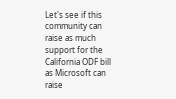Let's see if this community can raise as much support for the California ODF bill as Microsoft can raise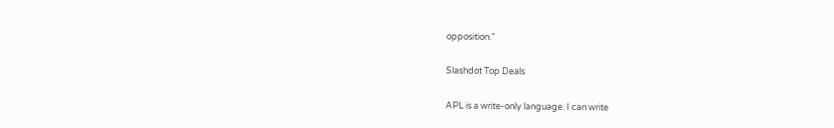opposition."

Slashdot Top Deals

APL is a write-only language. I can write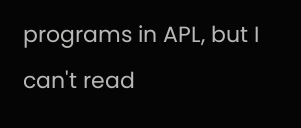programs in APL, but I can't read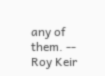any of them. -- Roy Keir